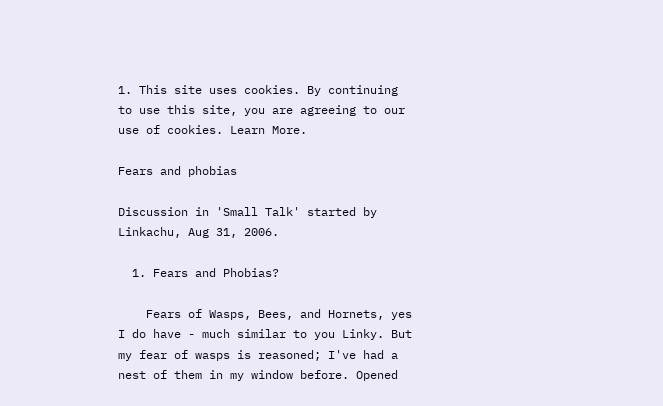1. This site uses cookies. By continuing to use this site, you are agreeing to our use of cookies. Learn More.

Fears and phobias

Discussion in 'Small Talk' started by Linkachu, Aug 31, 2006.

  1. Fears and Phobias?

    Fears of Wasps, Bees, and Hornets, yes I do have - much similar to you Linky. But my fear of wasps is reasoned; I've had a nest of them in my window before. Opened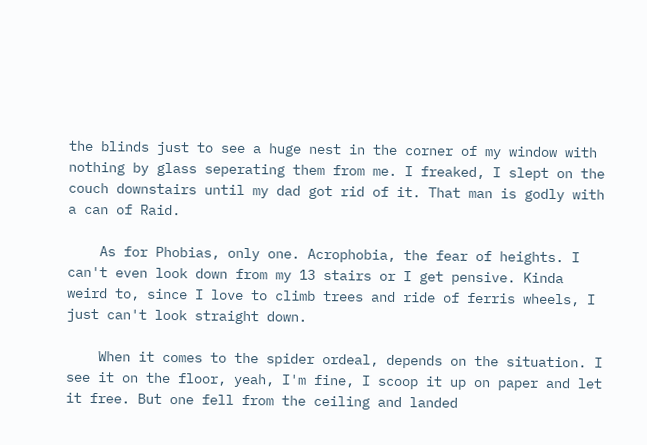the blinds just to see a huge nest in the corner of my window with nothing by glass seperating them from me. I freaked, I slept on the couch downstairs until my dad got rid of it. That man is godly with a can of Raid.

    As for Phobias, only one. Acrophobia, the fear of heights. I can't even look down from my 13 stairs or I get pensive. Kinda weird to, since I love to climb trees and ride of ferris wheels, I just can't look straight down.

    When it comes to the spider ordeal, depends on the situation. I see it on the floor, yeah, I'm fine, I scoop it up on paper and let it free. But one fell from the ceiling and landed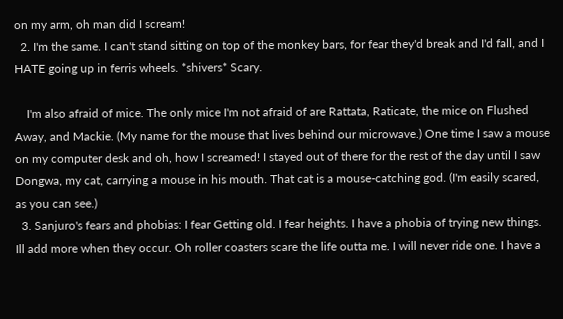on my arm, oh man did I scream!
  2. I'm the same. I can't stand sitting on top of the monkey bars, for fear they'd break and I'd fall, and I HATE going up in ferris wheels. *shivers* Scary.

    I'm also afraid of mice. The only mice I'm not afraid of are Rattata, Raticate, the mice on Flushed Away, and Mackie. (My name for the mouse that lives behind our microwave.) One time I saw a mouse on my computer desk and oh, how I screamed! I stayed out of there for the rest of the day until I saw Dongwa, my cat, carrying a mouse in his mouth. That cat is a mouse-catching god. (I'm easily scared, as you can see.)
  3. Sanjuro's fears and phobias: I fear Getting old. I fear heights. I have a phobia of trying new things. Ill add more when they occur. Oh roller coasters scare the life outta me. I will never ride one. I have a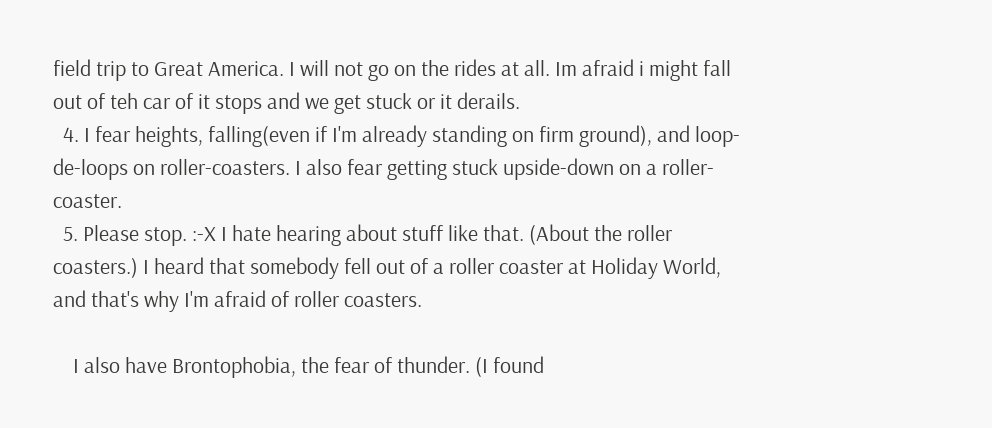field trip to Great America. I will not go on the rides at all. Im afraid i might fall out of teh car of it stops and we get stuck or it derails.
  4. I fear heights, falling(even if I'm already standing on firm ground), and loop-de-loops on roller-coasters. I also fear getting stuck upside-down on a roller-coaster.
  5. Please stop. :-X I hate hearing about stuff like that. (About the roller coasters.) I heard that somebody fell out of a roller coaster at Holiday World, and that's why I'm afraid of roller coasters.

    I also have Brontophobia, the fear of thunder. (I found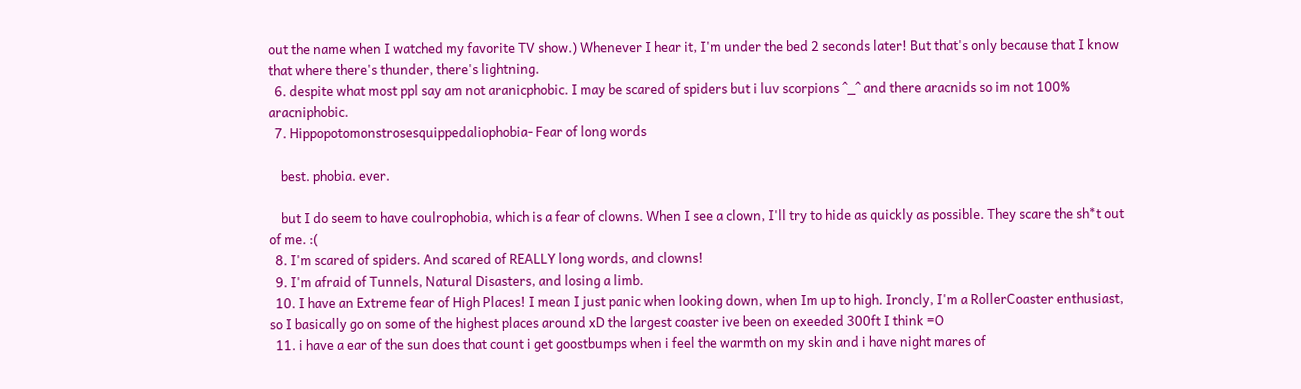out the name when I watched my favorite TV show.) Whenever I hear it, I'm under the bed 2 seconds later! But that's only because that I know that where there's thunder, there's lightning.
  6. despite what most ppl say am not aranicphobic. I may be scared of spiders but i luv scorpions ^_^ and there aracnids so im not 100% aracniphobic.
  7. Hippopotomonstrosesquippedaliophobia- Fear of long words

    best. phobia. ever.

    but I do seem to have coulrophobia, which is a fear of clowns. When I see a clown, I'll try to hide as quickly as possible. They scare the sh*t out of me. :(
  8. I'm scared of spiders. And scared of REALLY long words, and clowns!
  9. I'm afraid of Tunnels, Natural Disasters, and losing a limb.
  10. I have an Extreme fear of High Places! I mean I just panic when looking down, when Im up to high. Ironcly, I'm a RollerCoaster enthusiast, so I basically go on some of the highest places around xD the largest coaster ive been on exeeded 300ft I think =O
  11. i have a ear of the sun does that count i get goostbumps when i feel the warmth on my skin and i have night mares of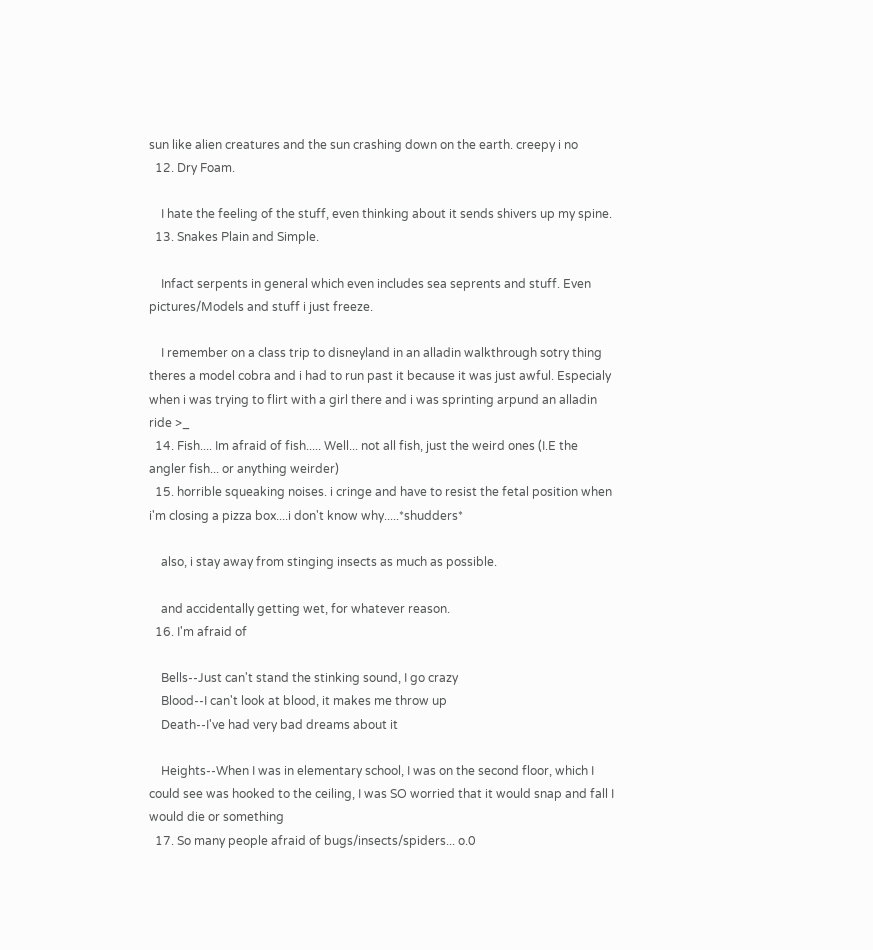sun like alien creatures and the sun crashing down on the earth. creepy i no
  12. Dry Foam.

    I hate the feeling of the stuff, even thinking about it sends shivers up my spine.
  13. Snakes Plain and Simple.

    Infact serpents in general which even includes sea seprents and stuff. Even pictures/Models and stuff i just freeze.

    I remember on a class trip to disneyland in an alladin walkthrough sotry thing theres a model cobra and i had to run past it because it was just awful. Especialy when i was trying to flirt with a girl there and i was sprinting arpund an alladin ride >_
  14. Fish.... Im afraid of fish..... Well... not all fish, just the weird ones (I.E the angler fish... or anything weirder)
  15. horrible squeaking noises. i cringe and have to resist the fetal position when i'm closing a pizza box....i don't know why.....*shudders*

    also, i stay away from stinging insects as much as possible.

    and accidentally getting wet, for whatever reason.
  16. I'm afraid of

    Bells--Just can't stand the stinking sound, I go crazy
    Blood--I can't look at blood, it makes me throw up
    Death--I've had very bad dreams about it

    Heights--When I was in elementary school, I was on the second floor, which I could see was hooked to the ceiling, I was SO worried that it would snap and fall I would die or something
  17. So many people afraid of bugs/insects/spiders... o.0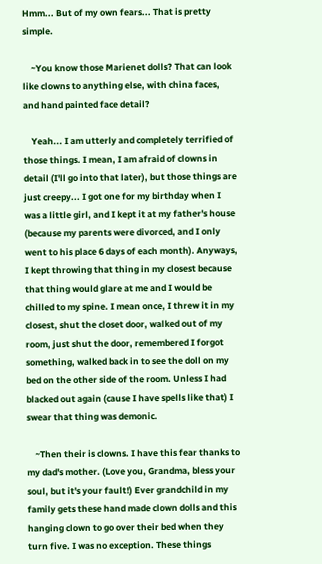Hmm... But of my own fears... That is pretty simple.

    ~You know those Marienet dolls? That can look like clowns to anything else, with china faces, and hand painted face detail?

    Yeah... I am utterly and completely terrified of those things. I mean, I am afraid of clowns in detail (I'll go into that later), but those things are just creepy... I got one for my birthday when I was a little girl, and I kept it at my father's house (because my parents were divorced, and I only went to his place 6 days of each month). Anyways, I kept throwing that thing in my closest because that thing would glare at me and I would be chilled to my spine. I mean once, I threw it in my closest, shut the closet door, walked out of my room, just shut the door, remembered I forgot something, walked back in to see the doll on my bed on the other side of the room. Unless I had blacked out again (cause I have spells like that) I swear that thing was demonic.

    ~Then their is clowns. I have this fear thanks to my dad's mother. (Love you, Grandma, bless your soul, but it's your fault!) Ever grandchild in my family gets these hand made clown dolls and this hanging clown to go over their bed when they turn five. I was no exception. These things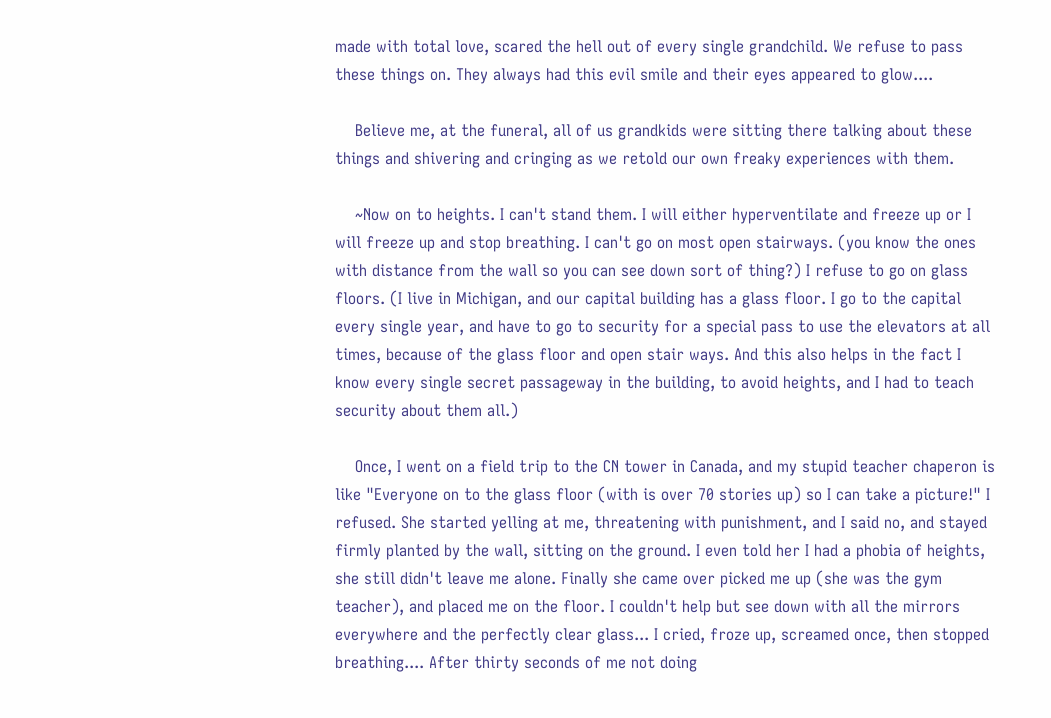made with total love, scared the hell out of every single grandchild. We refuse to pass these things on. They always had this evil smile and their eyes appeared to glow....

    Believe me, at the funeral, all of us grandkids were sitting there talking about these things and shivering and cringing as we retold our own freaky experiences with them.

    ~Now on to heights. I can't stand them. I will either hyperventilate and freeze up or I will freeze up and stop breathing. I can't go on most open stairways. (you know the ones with distance from the wall so you can see down sort of thing?) I refuse to go on glass floors. (I live in Michigan, and our capital building has a glass floor. I go to the capital every single year, and have to go to security for a special pass to use the elevators at all times, because of the glass floor and open stair ways. And this also helps in the fact I know every single secret passageway in the building, to avoid heights, and I had to teach security about them all.)

    Once, I went on a field trip to the CN tower in Canada, and my stupid teacher chaperon is like "Everyone on to the glass floor (with is over 70 stories up) so I can take a picture!" I refused. She started yelling at me, threatening with punishment, and I said no, and stayed firmly planted by the wall, sitting on the ground. I even told her I had a phobia of heights, she still didn't leave me alone. Finally she came over picked me up (she was the gym teacher), and placed me on the floor. I couldn't help but see down with all the mirrors everywhere and the perfectly clear glass... I cried, froze up, screamed once, then stopped breathing.... After thirty seconds of me not doing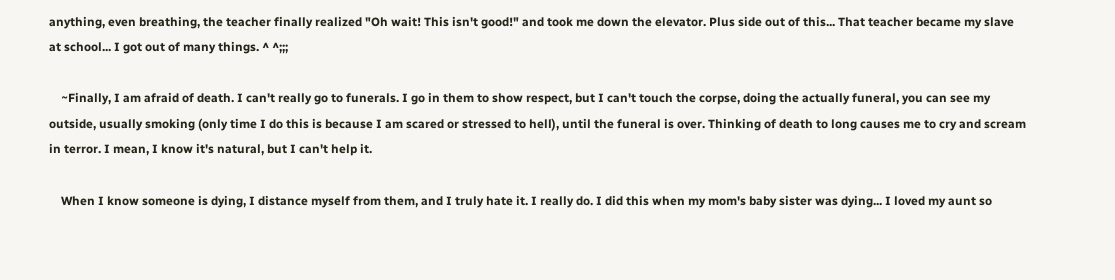anything, even breathing, the teacher finally realized "Oh wait! This isn't good!" and took me down the elevator. Plus side out of this... That teacher became my slave at school... I got out of many things. ^ ^;;;

    ~Finally, I am afraid of death. I can't really go to funerals. I go in them to show respect, but I can't touch the corpse, doing the actually funeral, you can see my outside, usually smoking (only time I do this is because I am scared or stressed to hell), until the funeral is over. Thinking of death to long causes me to cry and scream in terror. I mean, I know it's natural, but I can't help it.

    When I know someone is dying, I distance myself from them, and I truly hate it. I really do. I did this when my mom's baby sister was dying... I loved my aunt so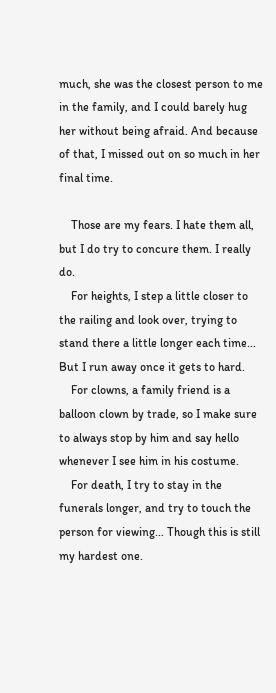much, she was the closest person to me in the family, and I could barely hug her without being afraid. And because of that, I missed out on so much in her final time.

    Those are my fears. I hate them all, but I do try to concure them. I really do.
    For heights, I step a little closer to the railing and look over, trying to stand there a little longer each time... But I run away once it gets to hard.
    For clowns, a family friend is a balloon clown by trade, so I make sure to always stop by him and say hello whenever I see him in his costume.
    For death, I try to stay in the funerals longer, and try to touch the person for viewing... Though this is still my hardest one.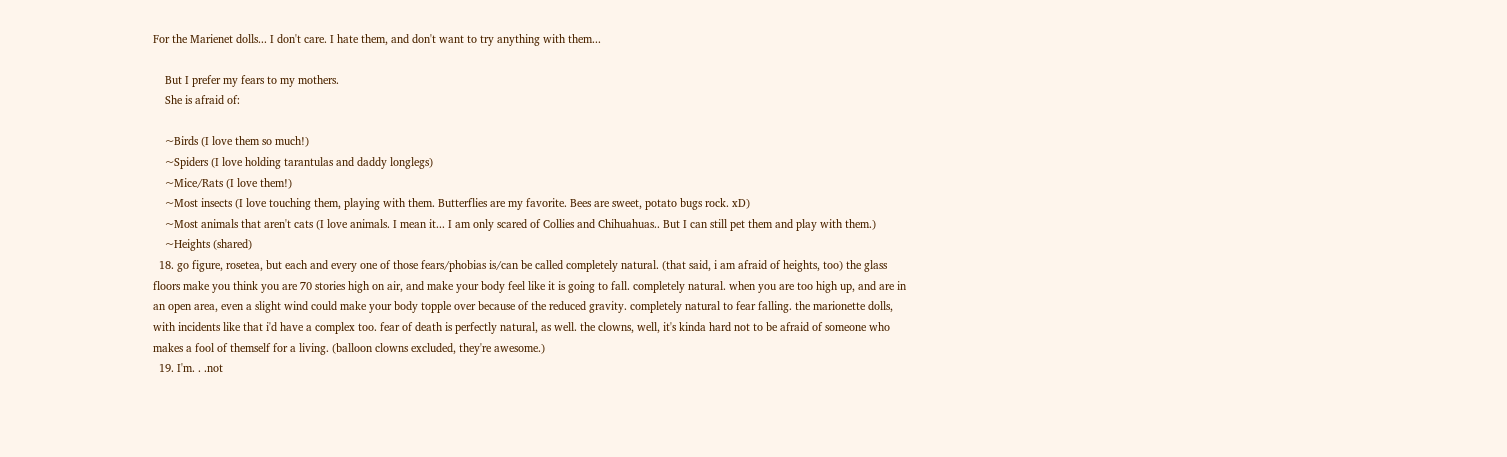For the Marienet dolls... I don't care. I hate them, and don't want to try anything with them...

    But I prefer my fears to my mothers.
    She is afraid of:

    ~Birds (I love them so much!)
    ~Spiders (I love holding tarantulas and daddy longlegs)
    ~Mice/Rats (I love them!)
    ~Most insects (I love touching them, playing with them. Butterflies are my favorite. Bees are sweet, potato bugs rock. xD)
    ~Most animals that aren't cats (I love animals. I mean it... I am only scared of Collies and Chihuahuas.. But I can still pet them and play with them.)
    ~Heights (shared)
  18. go figure, rosetea, but each and every one of those fears/phobias is/can be called completely natural. (that said, i am afraid of heights, too) the glass floors make you think you are 70 stories high on air, and make your body feel like it is going to fall. completely natural. when you are too high up, and are in an open area, even a slight wind could make your body topple over because of the reduced gravity. completely natural to fear falling. the marionette dolls, with incidents like that i'd have a complex too. fear of death is perfectly natural, as well. the clowns, well, it's kinda hard not to be afraid of someone who makes a fool of themself for a living. (balloon clowns excluded, they're awesome.)
  19. I'm. . .not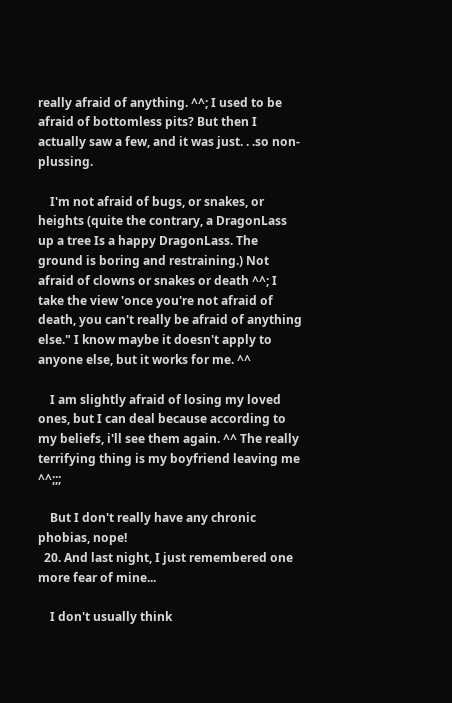really afraid of anything. ^^; I used to be afraid of bottomless pits? But then I actually saw a few, and it was just. . .so non-plussing.

    I'm not afraid of bugs, or snakes, or heights (quite the contrary, a DragonLass up a tree Is a happy DragonLass. The ground is boring and restraining.) Not afraid of clowns or snakes or death ^^; I take the view 'once you're not afraid of death, you can't really be afraid of anything else." I know maybe it doesn't apply to anyone else, but it works for me. ^^

    I am slightly afraid of losing my loved ones, but I can deal because according to my beliefs, i'll see them again. ^^ The really terrifying thing is my boyfriend leaving me ^^;;;

    But I don't really have any chronic phobias, nope!
  20. And last night, I just remembered one more fear of mine...

    I don't usually think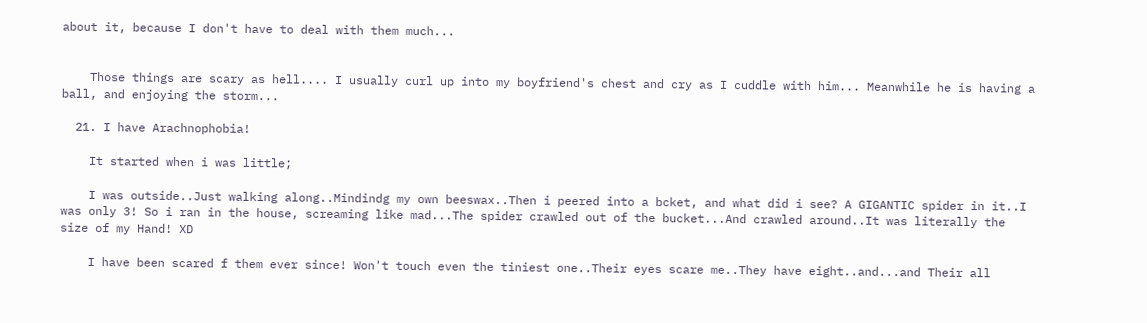about it, because I don't have to deal with them much...


    Those things are scary as hell.... I usually curl up into my boyfriend's chest and cry as I cuddle with him... Meanwhile he is having a ball, and enjoying the storm...

  21. I have Arachnophobia!

    It started when i was little;

    I was outside..Just walking along..Mindindg my own beeswax..Then i peered into a bcket, and what did i see? A GIGANTIC spider in it..I was only 3! So i ran in the house, screaming like mad...The spider crawled out of the bucket...And crawled around..It was literally the size of my Hand! XD

    I have been scared f them ever since! Won't touch even the tiniest one..Their eyes scare me..They have eight..and...and Their all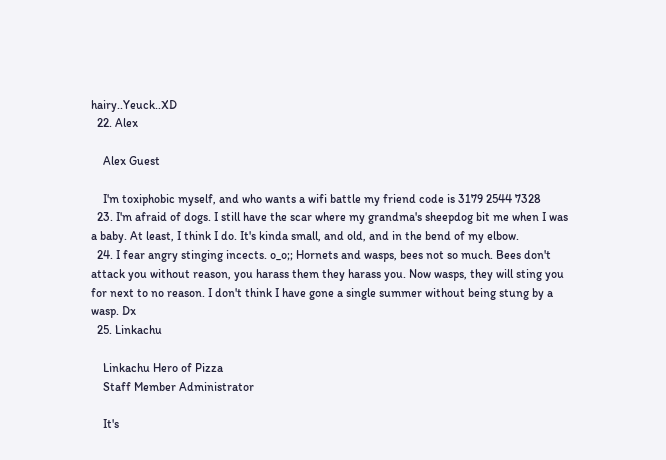hairy..Yeuck..XD
  22. Alex

    Alex Guest

    I'm toxiphobic myself, and who wants a wifi battle my friend code is 3179 2544 7328
  23. I'm afraid of dogs. I still have the scar where my grandma's sheepdog bit me when I was a baby. At least, I think I do. It's kinda small, and old, and in the bend of my elbow.
  24. I fear angry stinging incects. o_o;; Hornets and wasps, bees not so much. Bees don't attack you without reason, you harass them they harass you. Now wasps, they will sting you for next to no reason. I don't think I have gone a single summer without being stung by a wasp. Dx
  25. Linkachu

    Linkachu Hero of Pizza
    Staff Member Administrator

    It's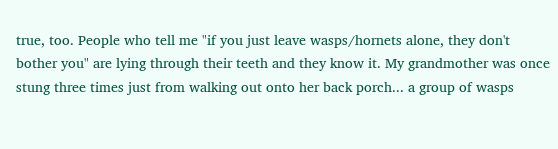true, too. People who tell me "if you just leave wasps/hornets alone, they don't bother you" are lying through their teeth and they know it. My grandmother was once stung three times just from walking out onto her back porch... a group of wasps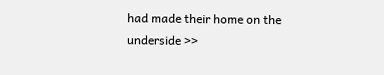had made their home on the underside >>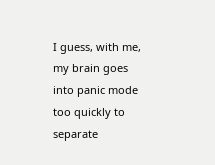I guess, with me, my brain goes into panic mode too quickly to separate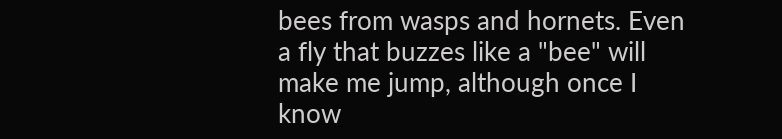bees from wasps and hornets. Even a fly that buzzes like a "bee" will make me jump, although once I know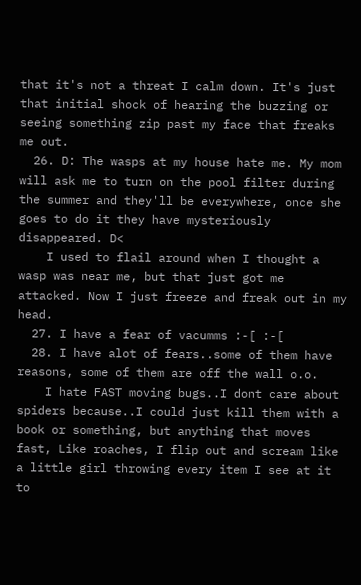that it's not a threat I calm down. It's just that initial shock of hearing the buzzing or seeing something zip past my face that freaks me out.
  26. D: The wasps at my house hate me. My mom will ask me to turn on the pool filter during the summer and they'll be everywhere, once she goes to do it they have mysteriously disappeared. D<
    I used to flail around when I thought a wasp was near me, but that just got me attacked. Now I just freeze and freak out in my head.
  27. I have a fear of vacumms :-[ :-[
  28. I have alot of fears..some of them have reasons, some of them are off the wall o.o.
    I hate FAST moving bugs..I dont care about spiders because..I could just kill them with a book or something, but anything that moves fast, Like roaches, I flip out and scream like a little girl throwing every item I see at it to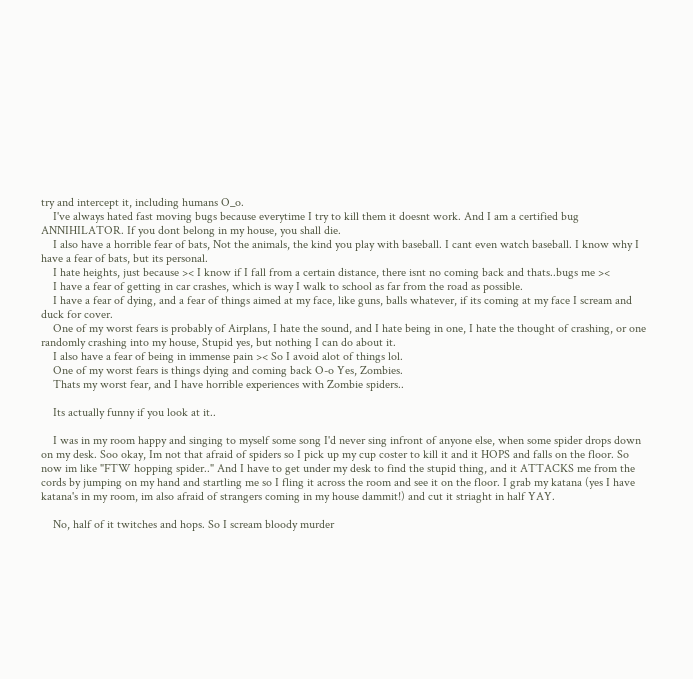try and intercept it, including humans O_o.
    I've always hated fast moving bugs because everytime I try to kill them it doesnt work. And I am a certified bug ANNIHILATOR. If you dont belong in my house, you shall die.
    I also have a horrible fear of bats, Not the animals, the kind you play with baseball. I cant even watch baseball. I know why I have a fear of bats, but its personal.
    I hate heights, just because >< I know if I fall from a certain distance, there isnt no coming back and thats..bugs me ><
    I have a fear of getting in car crashes, which is way I walk to school as far from the road as possible.
    I have a fear of dying, and a fear of things aimed at my face, like guns, balls whatever, if its coming at my face I scream and duck for cover.
    One of my worst fears is probably of Airplans, I hate the sound, and I hate being in one, I hate the thought of crashing, or one randomly crashing into my house, Stupid yes, but nothing I can do about it.
    I also have a fear of being in immense pain >< So I avoid alot of things lol.
    One of my worst fears is things dying and coming back O-o Yes, Zombies.
    Thats my worst fear, and I have horrible experiences with Zombie spiders..

    Its actually funny if you look at it..

    I was in my room happy and singing to myself some song I'd never sing infront of anyone else, when some spider drops down on my desk. Soo okay, Im not that afraid of spiders so I pick up my cup coster to kill it and it HOPS and falls on the floor. So now im like "FTW hopping spider.." And I have to get under my desk to find the stupid thing, and it ATTACKS me from the cords by jumping on my hand and startling me so I fling it across the room and see it on the floor. I grab my katana (yes I have katana's in my room, im also afraid of strangers coming in my house dammit!) and cut it striaght in half YAY.

    No, half of it twitches and hops. So I scream bloody murder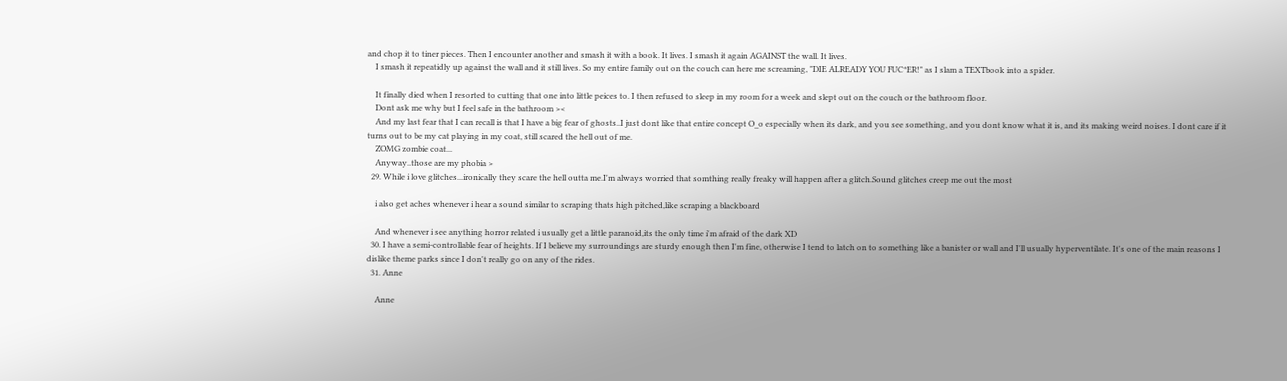and chop it to tiner pieces. Then I encounter another and smash it with a book. It lives. I smash it again AGAINST the wall. It lives.
    I smash it repeatidly up against the wall and it still lives. So my entire family out on the couch can here me screaming, "DIE ALREADY YOU FUC*ER!" as I slam a TEXTbook into a spider.

    It finally died when I resorted to cutting that one into little peices to. I then refused to sleep in my room for a week and slept out on the couch or the bathroom floor.
    Dont ask me why but I feel safe in the bathroom ><
    And my last fear that I can recall is that I have a big fear of ghosts..I just dont like that entire concept O_o especially when its dark, and you see something, and you dont know what it is, and its making weird noises. I dont care if it turns out to be my cat playing in my coat, still scared the hell out of me.
    ZOMG zombie coat...
    Anyway..those are my phobia >
  29. While i love glitches...ironically they scare the hell outta me.I'm always worried that somthing really freaky will happen after a glitch.Sound glitches creep me out the most

    i also get aches whenever i hear a sound similar to scraping thats high pitched,like scraping a blackboard

    And whenever i see anything horror related i usually get a little paranoid,its the only time i'm afraid of the dark XD
  30. I have a semi-controllable fear of heights. If I believe my surroundings are sturdy enough then I'm fine, otherwise I tend to latch on to something like a banister or wall and I'll usually hyperventilate. It's one of the main reasons I dislike theme parks since I don't really go on any of the rides.
  31. Anne

    Anne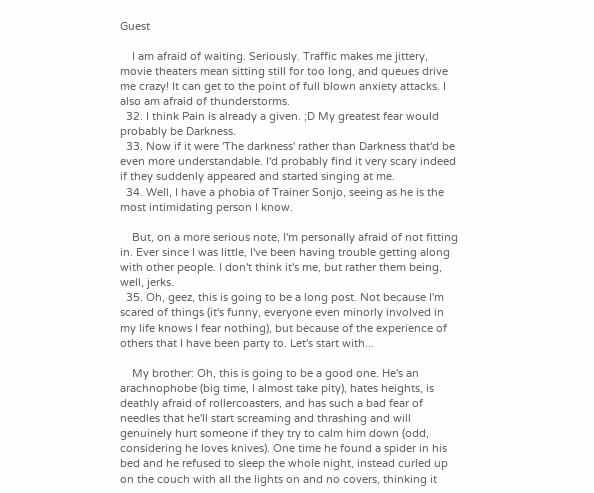Guest

    I am afraid of waiting. Seriously. Traffic makes me jittery, movie theaters mean sitting still for too long, and queues drive me crazy! It can get to the point of full blown anxiety attacks. I also am afraid of thunderstorms.
  32. I think Pain is already a given. ;D My greatest fear would probably be Darkness.
  33. Now if it were 'The darkness' rather than Darkness that'd be even more understandable. I'd probably find it very scary indeed if they suddenly appeared and started singing at me.
  34. Well, I have a phobia of Trainer Sonjo, seeing as he is the most intimidating person I know.

    But, on a more serious note, I'm personally afraid of not fitting in. Ever since I was little, I've been having trouble getting along with other people. I don't think it's me, but rather them being, well, jerks.
  35. Oh, geez, this is going to be a long post. Not because I'm scared of things (it's funny, everyone even minorly involved in my life knows I fear nothing), but because of the experience of others that I have been party to. Let's start with...

    My brother: Oh, this is going to be a good one. He's an arachnophobe (big time, I almost take pity), hates heights, is deathly afraid of rollercoasters, and has such a bad fear of needles that he'll start screaming and thrashing and will genuinely hurt someone if they try to calm him down (odd, considering he loves knives). One time he found a spider in his bed and he refused to sleep the whole night, instead curled up on the couch with all the lights on and no covers, thinking it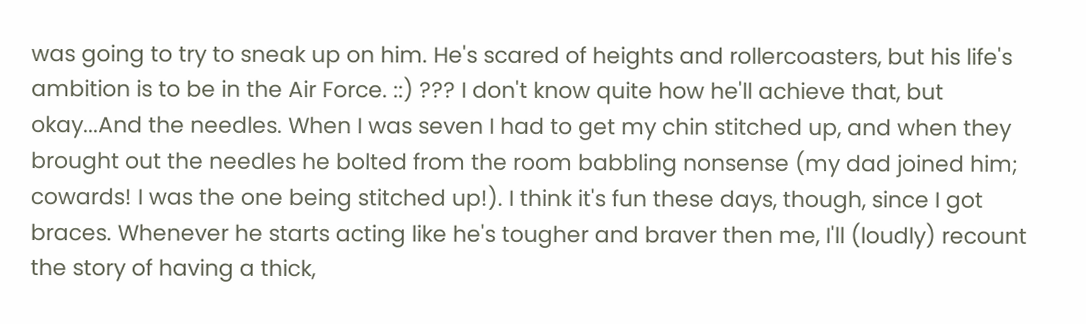was going to try to sneak up on him. He's scared of heights and rollercoasters, but his life's ambition is to be in the Air Force. ::) ??? I don't know quite how he'll achieve that, but okay...And the needles. When I was seven I had to get my chin stitched up, and when they brought out the needles he bolted from the room babbling nonsense (my dad joined him; cowards! I was the one being stitched up!). I think it's fun these days, though, since I got braces. Whenever he starts acting like he's tougher and braver then me, I'll (loudly) recount the story of having a thick,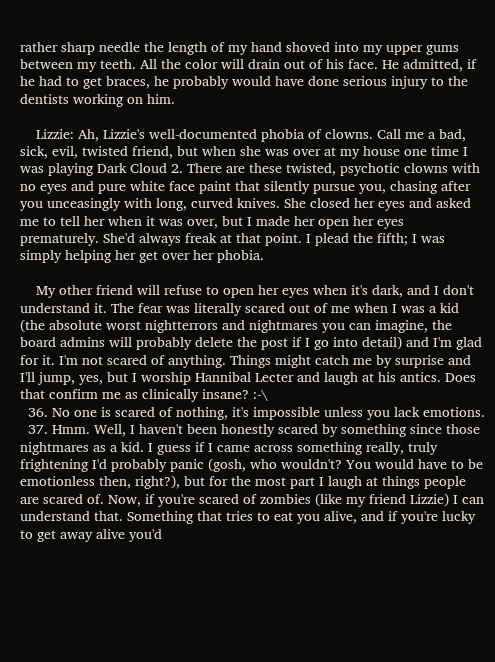rather sharp needle the length of my hand shoved into my upper gums between my teeth. All the color will drain out of his face. He admitted, if he had to get braces, he probably would have done serious injury to the dentists working on him.

    Lizzie: Ah, Lizzie's well-documented phobia of clowns. Call me a bad, sick, evil, twisted friend, but when she was over at my house one time I was playing Dark Cloud 2. There are these twisted, psychotic clowns with no eyes and pure white face paint that silently pursue you, chasing after you unceasingly with long, curved knives. She closed her eyes and asked me to tell her when it was over, but I made her open her eyes prematurely. She'd always freak at that point. I plead the fifth; I was simply helping her get over her phobia.

    My other friend will refuse to open her eyes when it's dark, and I don't understand it. The fear was literally scared out of me when I was a kid (the absolute worst nightterrors and nightmares you can imagine, the board admins will probably delete the post if I go into detail) and I'm glad for it. I'm not scared of anything. Things might catch me by surprise and I'll jump, yes, but I worship Hannibal Lecter and laugh at his antics. Does that confirm me as clinically insane? :-\
  36. No one is scared of nothing, it's impossible unless you lack emotions.
  37. Hmm. Well, I haven't been honestly scared by something since those nightmares as a kid. I guess if I came across something really, truly frightening I'd probably panic (gosh, who wouldn't? You would have to be emotionless then, right?), but for the most part I laugh at things people are scared of. Now, if you're scared of zombies (like my friend Lizzie) I can understand that. Something that tries to eat you alive, and if you're lucky to get away alive you'd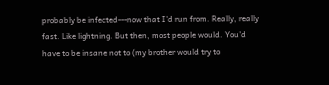probably be infected---now that I'd run from. Really, really fast. Like lightning. But then, most people would. You'd have to be insane not to (my brother would try to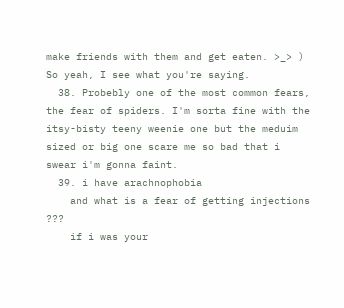make friends with them and get eaten. >_> ) So yeah, I see what you're saying.
  38. Probebly one of the most common fears, the fear of spiders. I'm sorta fine with the itsy-bisty teeny weenie one but the meduim sized or big one scare me so bad that i swear i'm gonna faint.
  39. i have arachnophobia
    and what is a fear of getting injections ???
    if i was your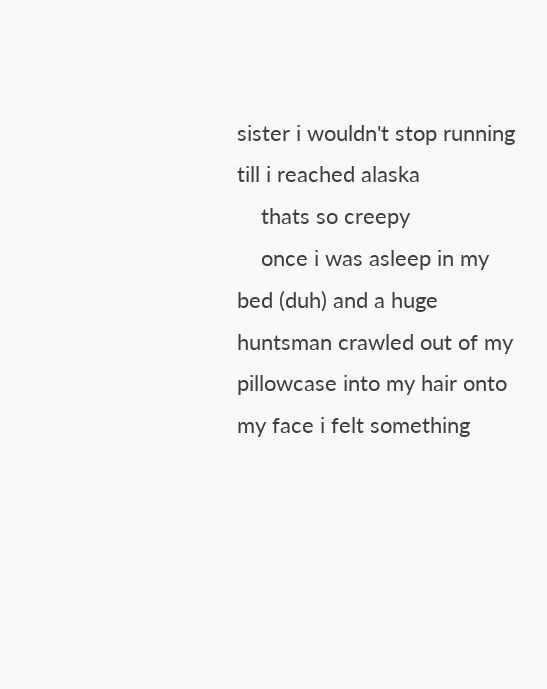sister i wouldn't stop running till i reached alaska
    thats so creepy
    once i was asleep in my bed (duh) and a huge huntsman crawled out of my pillowcase into my hair onto my face i felt something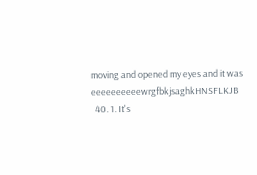moving and opened my eyes and it was eeeeeeeeeewrgfbkjsaghkHNSFLKJB
  40. 1. It's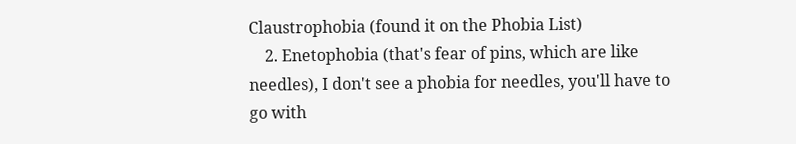Claustrophobia (found it on the Phobia List)
    2. Enetophobia (that's fear of pins, which are like needles), I don't see a phobia for needles, you'll have to go with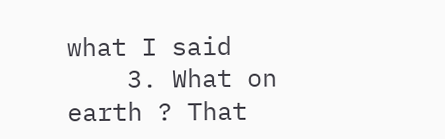what I said
    3. What on earth ? That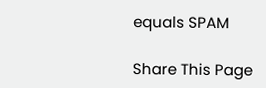equals SPAM

Share This Page